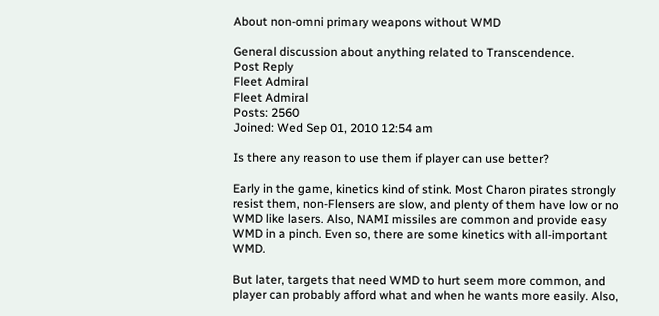About non-omni primary weapons without WMD

General discussion about anything related to Transcendence.
Post Reply
Fleet Admiral
Fleet Admiral
Posts: 2560
Joined: Wed Sep 01, 2010 12:54 am

Is there any reason to use them if player can use better?

Early in the game, kinetics kind of stink. Most Charon pirates strongly resist them, non-Flensers are slow, and plenty of them have low or no WMD like lasers. Also, NAMI missiles are common and provide easy WMD in a pinch. Even so, there are some kinetics with all-important WMD.

But later, targets that need WMD to hurt seem more common, and player can probably afford what and when he wants more easily. Also,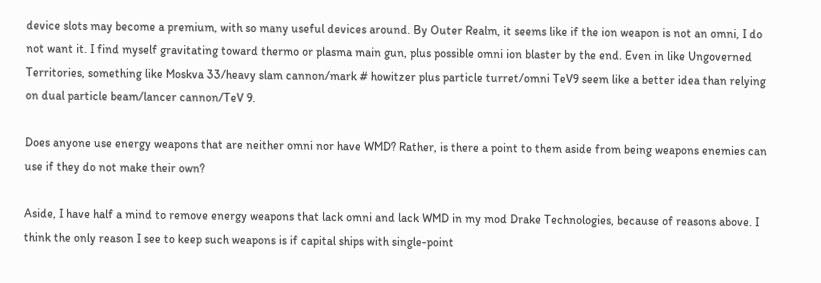device slots may become a premium, with so many useful devices around. By Outer Realm, it seems like if the ion weapon is not an omni, I do not want it. I find myself gravitating toward thermo or plasma main gun, plus possible omni ion blaster by the end. Even in like Ungoverned Territories, something like Moskva 33/heavy slam cannon/mark # howitzer plus particle turret/omni TeV9 seem like a better idea than relying on dual particle beam/lancer cannon/TeV 9.

Does anyone use energy weapons that are neither omni nor have WMD? Rather, is there a point to them aside from being weapons enemies can use if they do not make their own?

Aside, I have half a mind to remove energy weapons that lack omni and lack WMD in my mod Drake Technologies, because of reasons above. I think the only reason I see to keep such weapons is if capital ships with single-point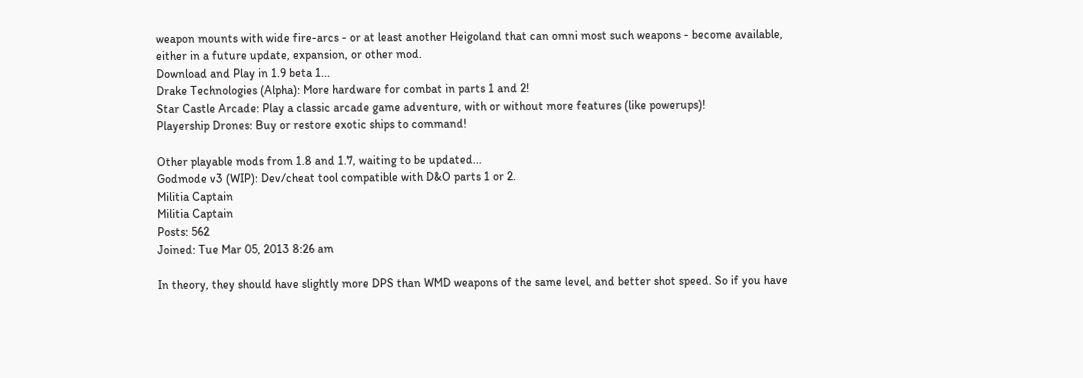weapon mounts with wide fire-arcs - or at least another Heigoland that can omni most such weapons - become available, either in a future update, expansion, or other mod.
Download and Play in 1.9 beta 1...
Drake Technologies (Alpha): More hardware for combat in parts 1 and 2!
Star Castle Arcade: Play a classic arcade game adventure, with or without more features (like powerups)!
Playership Drones: Buy or restore exotic ships to command!

Other playable mods from 1.8 and 1.7, waiting to be updated...
Godmode v3 (WIP): Dev/cheat tool compatible with D&O parts 1 or 2.
Militia Captain
Militia Captain
Posts: 562
Joined: Tue Mar 05, 2013 8:26 am

In theory, they should have slightly more DPS than WMD weapons of the same level, and better shot speed. So if you have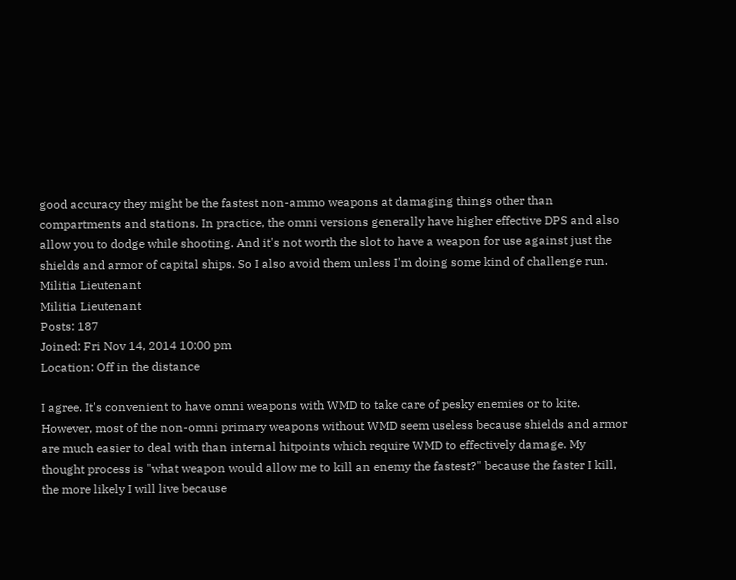good accuracy they might be the fastest non-ammo weapons at damaging things other than compartments and stations. In practice, the omni versions generally have higher effective DPS and also allow you to dodge while shooting. And it's not worth the slot to have a weapon for use against just the shields and armor of capital ships. So I also avoid them unless I'm doing some kind of challenge run.
Militia Lieutenant
Militia Lieutenant
Posts: 187
Joined: Fri Nov 14, 2014 10:00 pm
Location: Off in the distance

I agree. It's convenient to have omni weapons with WMD to take care of pesky enemies or to kite. However, most of the non-omni primary weapons without WMD seem useless because shields and armor are much easier to deal with than internal hitpoints which require WMD to effectively damage. My thought process is "what weapon would allow me to kill an enemy the fastest?" because the faster I kill, the more likely I will live because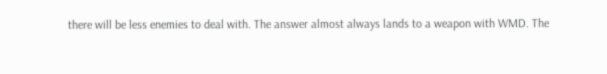there will be less enemies to deal with. The answer almost always lands to a weapon with WMD. The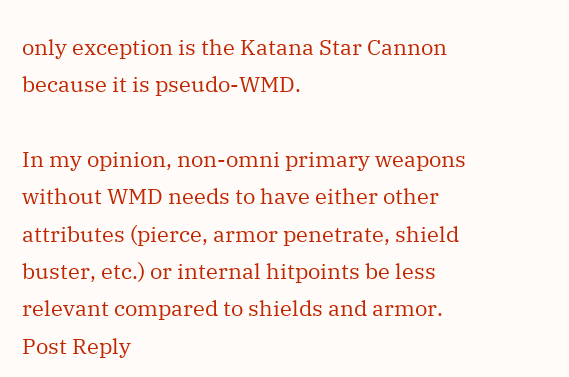only exception is the Katana Star Cannon because it is pseudo-WMD.

In my opinion, non-omni primary weapons without WMD needs to have either other attributes (pierce, armor penetrate, shield buster, etc.) or internal hitpoints be less relevant compared to shields and armor.
Post Reply